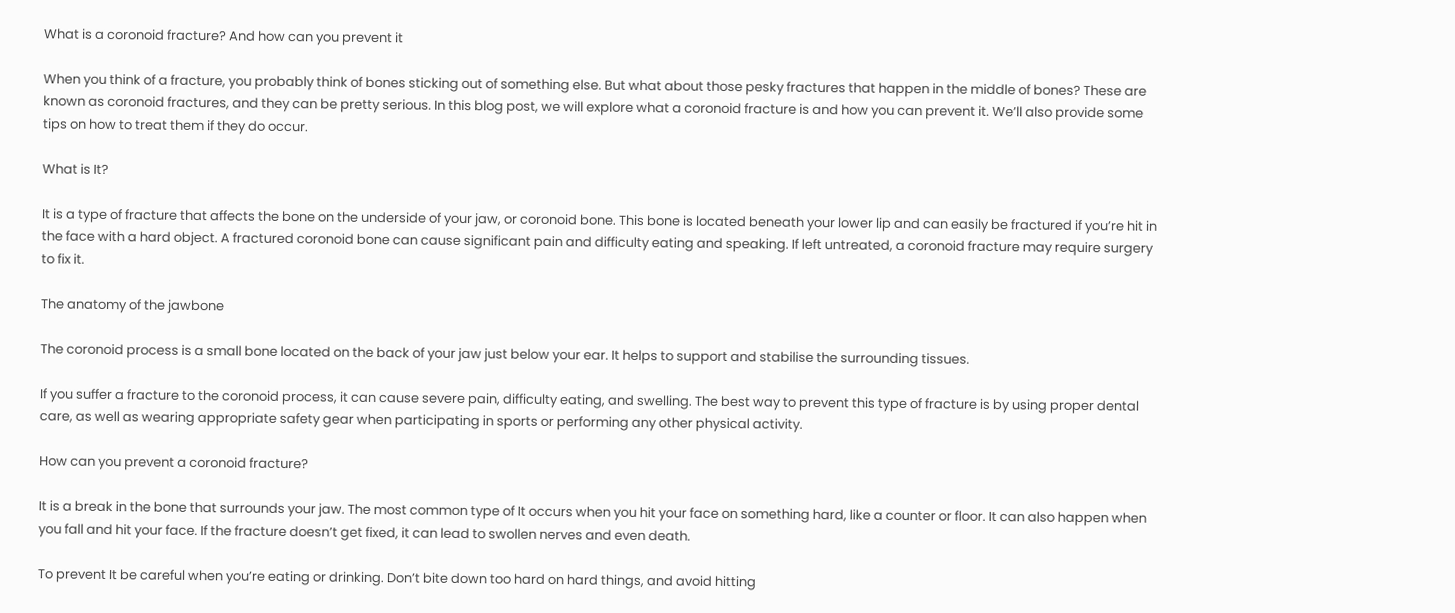What is a coronoid fracture? And how can you prevent it

When you think of a fracture, you probably think of bones sticking out of something else. But what about those pesky fractures that happen in the middle of bones? These are known as coronoid fractures, and they can be pretty serious. In this blog post, we will explore what a coronoid fracture is and how you can prevent it. We’ll also provide some tips on how to treat them if they do occur.

What is It?

It is a type of fracture that affects the bone on the underside of your jaw, or coronoid bone. This bone is located beneath your lower lip and can easily be fractured if you’re hit in the face with a hard object. A fractured coronoid bone can cause significant pain and difficulty eating and speaking. If left untreated, a coronoid fracture may require surgery to fix it.

The anatomy of the jawbone

The coronoid process is a small bone located on the back of your jaw just below your ear. It helps to support and stabilise the surrounding tissues.

If you suffer a fracture to the coronoid process, it can cause severe pain, difficulty eating, and swelling. The best way to prevent this type of fracture is by using proper dental care, as well as wearing appropriate safety gear when participating in sports or performing any other physical activity.

How can you prevent a coronoid fracture?

It is a break in the bone that surrounds your jaw. The most common type of It occurs when you hit your face on something hard, like a counter or floor. It can also happen when you fall and hit your face. If the fracture doesn’t get fixed, it can lead to swollen nerves and even death.

To prevent It be careful when you’re eating or drinking. Don’t bite down too hard on hard things, and avoid hitting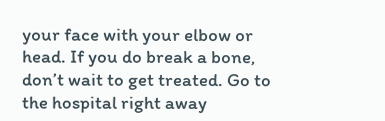your face with your elbow or head. If you do break a bone, don’t wait to get treated. Go to the hospital right away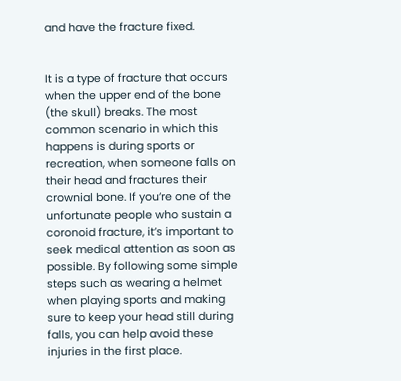and have the fracture fixed.


It is a type of fracture that occurs when the upper end of the bone (the skull) breaks. The most common scenario in which this happens is during sports or recreation, when someone falls on their head and fractures their crownial bone. If you’re one of the unfortunate people who sustain a coronoid fracture, it’s important to seek medical attention as soon as possible. By following some simple steps such as wearing a helmet when playing sports and making sure to keep your head still during falls, you can help avoid these injuries in the first place.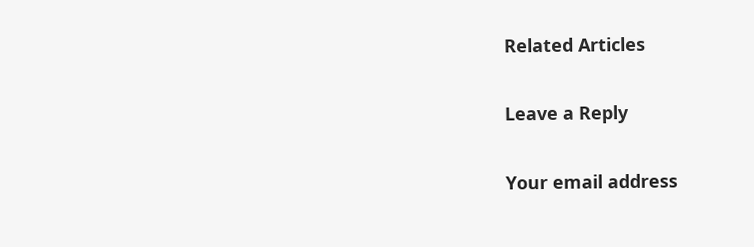Related Articles

Leave a Reply

Your email address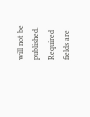will not be published. Required fields are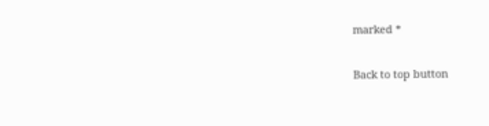marked *

Back to top button